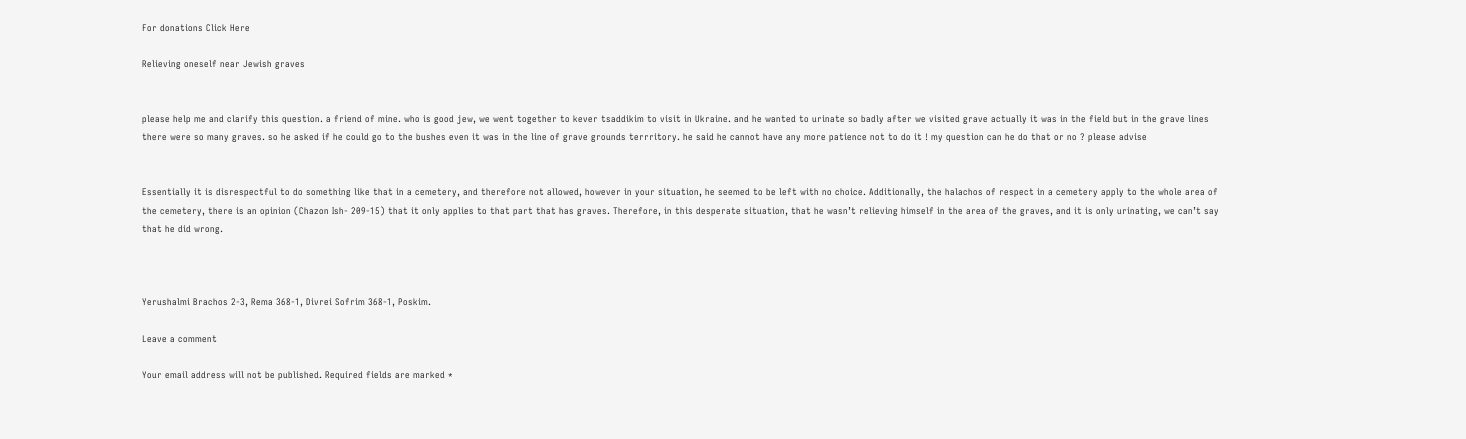For donations Click Here

Relieving oneself near Jewish graves


please help me and clarify this question. a friend of mine. who is good jew, we went together to kever tsaddikim to visit in Ukraine. and he wanted to urinate so badly after we visited grave actually it was in the field but in the grave lines there were so many graves. so he asked if he could go to the bushes even it was in the line of grave grounds terrritory. he said he cannot have any more patience not to do it ! my question can he do that or no ? please advise


Essentially it is disrespectful to do something like that in a cemetery, and therefore not allowed, however in your situation, he seemed to be left with no choice. Additionally, the halachos of respect in a cemetery apply to the whole area of the cemetery, there is an opinion (Chazon Ish- 209-15) that it only applies to that part that has graves. Therefore, in this desperate situation, that he wasn’t relieving himself in the area of the graves, and it is only urinating, we can’t say that he did wrong.



Yerushalmi Brachos 2-3, Rema 368-1, Divrei Sofrim 368-1, Poskim.

Leave a comment

Your email address will not be published. Required fields are marked *